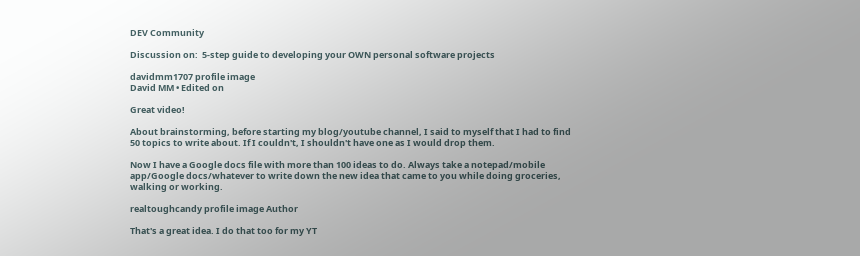DEV Community

Discussion on:  5-step guide to developing your OWN personal software projects

davidmm1707 profile image
David MM • Edited on

Great video!

About brainstorming, before starting my blog/youtube channel, I said to myself that I had to find 50 topics to write about. If I couldn't, I shouldn't have one as I would drop them.

Now I have a Google docs file with more than 100 ideas to do. Always take a notepad/mobile app/Google docs/whatever to write down the new idea that came to you while doing groceries, walking or working.

realtoughcandy profile image Author

That's a great idea. I do that too for my YT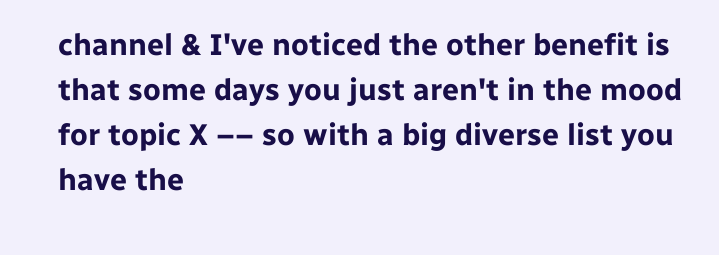channel & I've noticed the other benefit is that some days you just aren't in the mood for topic X –– so with a big diverse list you have the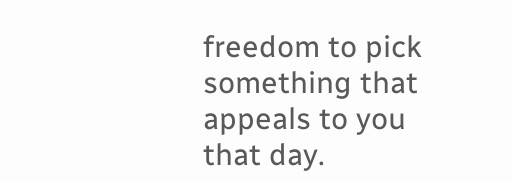freedom to pick something that appeals to you that day.